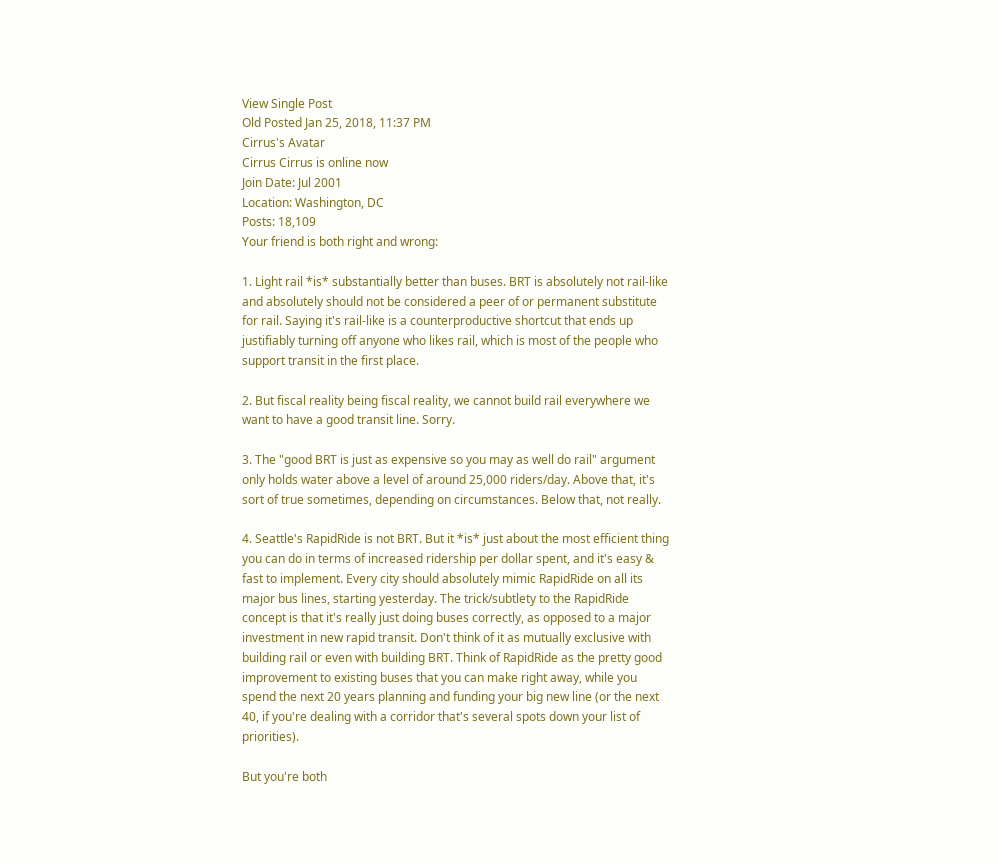View Single Post
Old Posted Jan 25, 2018, 11:37 PM
Cirrus's Avatar
Cirrus Cirrus is online now
Join Date: Jul 2001
Location: Washington, DC
Posts: 18,109
Your friend is both right and wrong:

1. Light rail *is* substantially better than buses. BRT is absolutely not rail-like and absolutely should not be considered a peer of or permanent substitute for rail. Saying it's rail-like is a counterproductive shortcut that ends up justifiably turning off anyone who likes rail, which is most of the people who support transit in the first place.

2. But fiscal reality being fiscal reality, we cannot build rail everywhere we want to have a good transit line. Sorry.

3. The "good BRT is just as expensive so you may as well do rail" argument only holds water above a level of around 25,000 riders/day. Above that, it's sort of true sometimes, depending on circumstances. Below that, not really.

4. Seattle's RapidRide is not BRT. But it *is* just about the most efficient thing you can do in terms of increased ridership per dollar spent, and it's easy & fast to implement. Every city should absolutely mimic RapidRide on all its major bus lines, starting yesterday. The trick/subtlety to the RapidRide concept is that it's really just doing buses correctly, as opposed to a major investment in new rapid transit. Don't think of it as mutually exclusive with building rail or even with building BRT. Think of RapidRide as the pretty good improvement to existing buses that you can make right away, while you spend the next 20 years planning and funding your big new line (or the next 40, if you're dealing with a corridor that's several spots down your list of priorities).

But you're both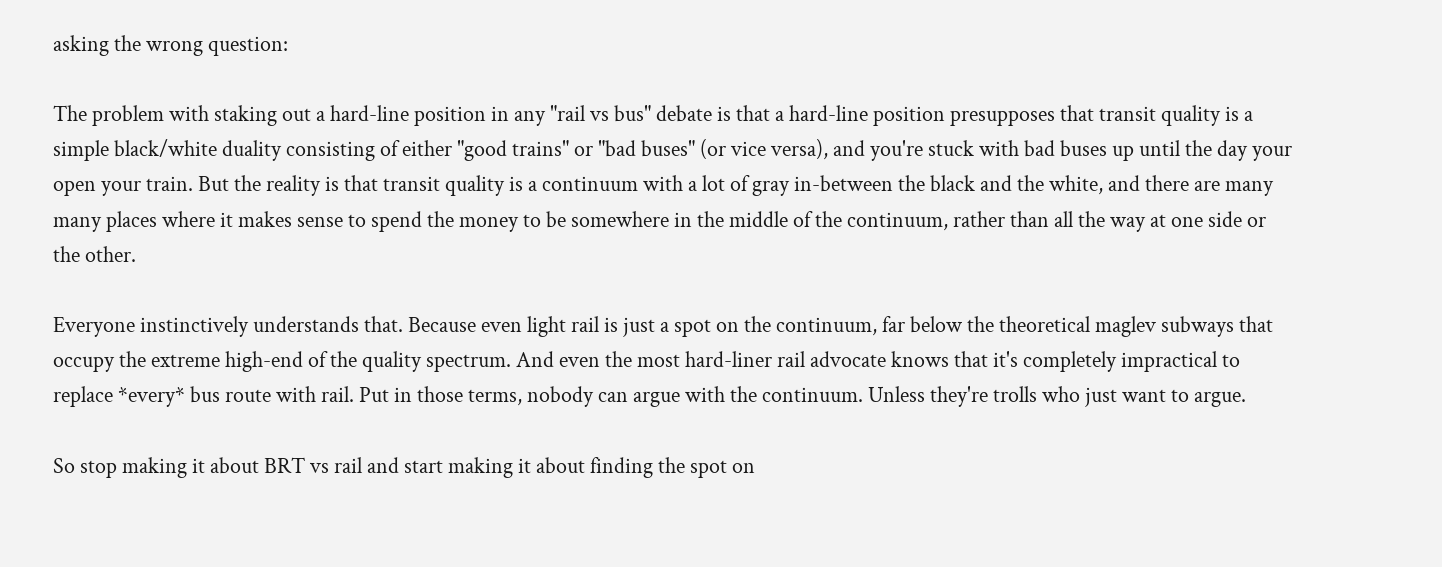asking the wrong question:

The problem with staking out a hard-line position in any "rail vs bus" debate is that a hard-line position presupposes that transit quality is a simple black/white duality consisting of either "good trains" or "bad buses" (or vice versa), and you're stuck with bad buses up until the day your open your train. But the reality is that transit quality is a continuum with a lot of gray in-between the black and the white, and there are many many places where it makes sense to spend the money to be somewhere in the middle of the continuum, rather than all the way at one side or the other.

Everyone instinctively understands that. Because even light rail is just a spot on the continuum, far below the theoretical maglev subways that occupy the extreme high-end of the quality spectrum. And even the most hard-liner rail advocate knows that it's completely impractical to replace *every* bus route with rail. Put in those terms, nobody can argue with the continuum. Unless they're trolls who just want to argue.

So stop making it about BRT vs rail and start making it about finding the spot on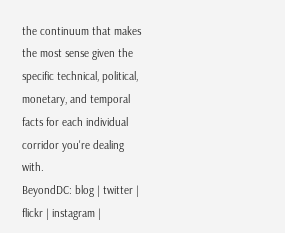the continuum that makes the most sense given the specific technical, political, monetary, and temporal facts for each individual corridor you're dealing with.
BeyondDC: blog | twitter | flickr | instagram |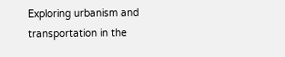Exploring urbanism and transportation in the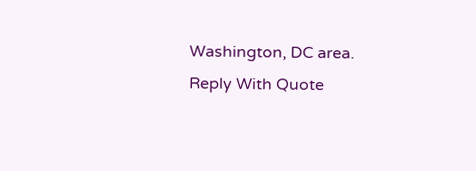Washington, DC area.
Reply With Quote